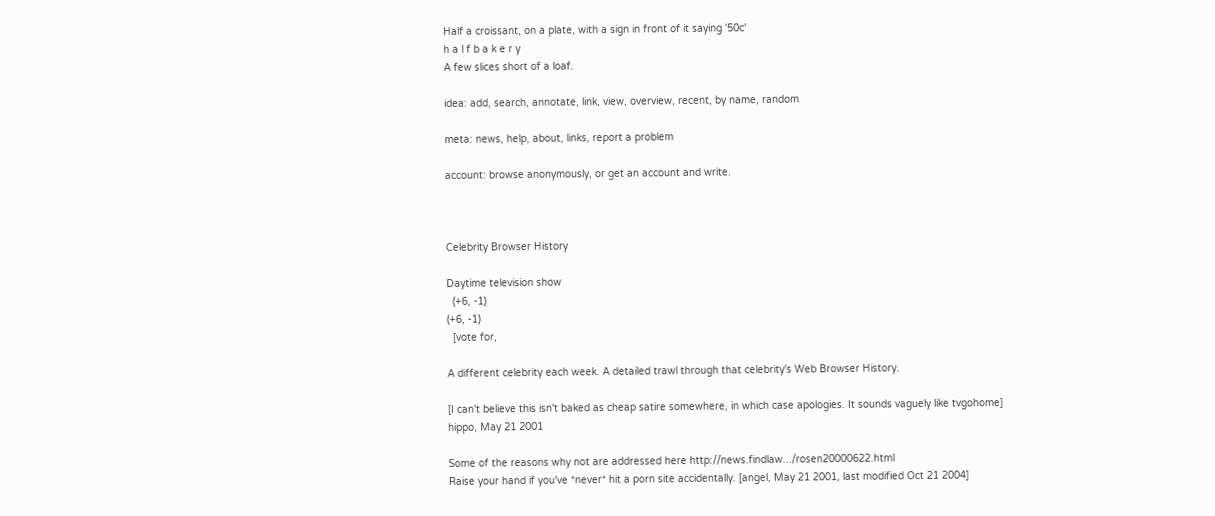Half a croissant, on a plate, with a sign in front of it saying '50c'
h a l f b a k e r y
A few slices short of a loaf.

idea: add, search, annotate, link, view, overview, recent, by name, random

meta: news, help, about, links, report a problem

account: browse anonymously, or get an account and write.



Celebrity Browser History

Daytime television show
  (+6, -1)
(+6, -1)
  [vote for,

A different celebrity each week. A detailed trawl through that celebrity's Web Browser History.

[I can't believe this isn't baked as cheap satire somewhere, in which case apologies. It sounds vaguely like tvgohome]
hippo, May 21 2001

Some of the reasons why not are addressed here http://news.findlaw.../rosen20000622.html
Raise your hand if you've *never* hit a porn site accidentally. [angel, May 21 2001, last modified Oct 21 2004]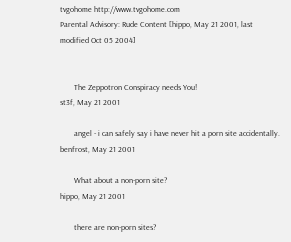tvgohome http://www.tvgohome.com
Parental Advisory: Rude Content [hippo, May 21 2001, last modified Oct 05 2004]


       The Zeppotron Conspiracy needs You!
st3f, May 21 2001

       angel - i can safely say i have never hit a porn site accidentally.
benfrost, May 21 2001

       What about a non-porn site?
hippo, May 21 2001

       there are non-porn sites?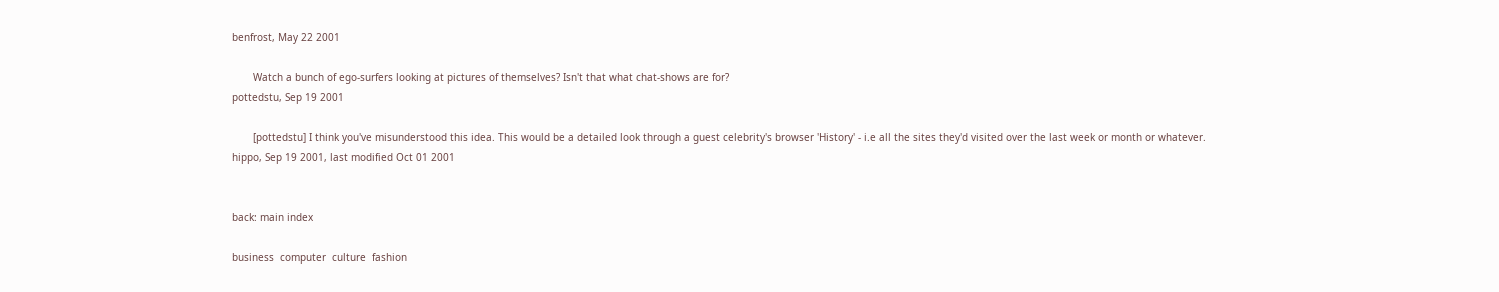benfrost, May 22 2001

       Watch a bunch of ego-surfers looking at pictures of themselves? Isn't that what chat-shows are for?
pottedstu, Sep 19 2001

       [pottedstu] I think you've misunderstood this idea. This would be a detailed look through a guest celebrity's browser 'History' - i.e all the sites they'd visited over the last week or month or whatever.
hippo, Sep 19 2001, last modified Oct 01 2001


back: main index

business  computer  culture  fashion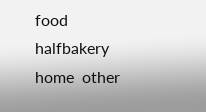food  halfbakery  home  other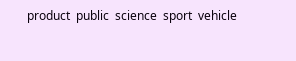product  public  science  sport  vehicle